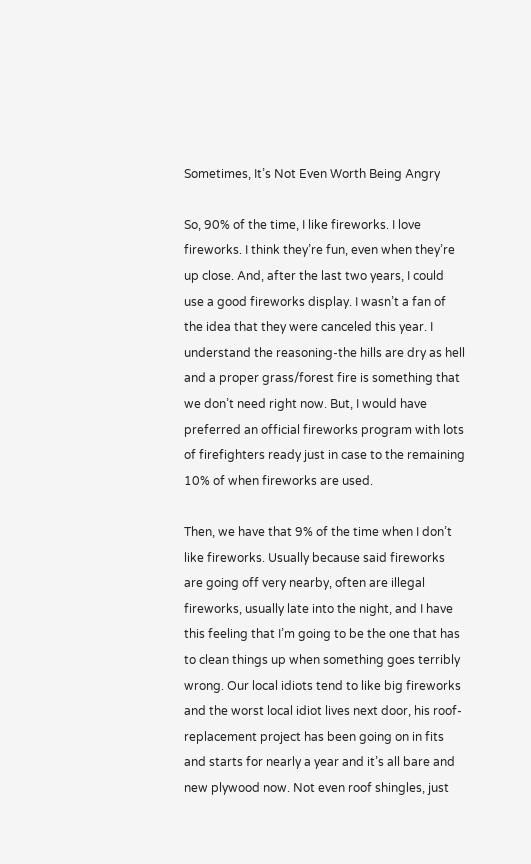Sometimes, It’s Not Even Worth Being Angry

So, 90% of the time, I like fireworks. I love fireworks. I think they’re fun, even when they’re up close. And, after the last two years, I could use a good fireworks display. I wasn’t a fan of the idea that they were canceled this year. I understand the reasoning-the hills are dry as hell and a proper grass/forest fire is something that we don’t need right now. But, I would have preferred an official fireworks program with lots of firefighters ready just in case to the remaining 10% of when fireworks are used.

Then, we have that 9% of the time when I don’t like fireworks. Usually because said fireworks are going off very nearby, often are illegal fireworks, usually late into the night, and I have this feeling that I’m going to be the one that has to clean things up when something goes terribly wrong. Our local idiots tend to like big fireworks and the worst local idiot lives next door, his roof-replacement project has been going on in fits and starts for nearly a year and it’s all bare and new plywood now. Not even roof shingles, just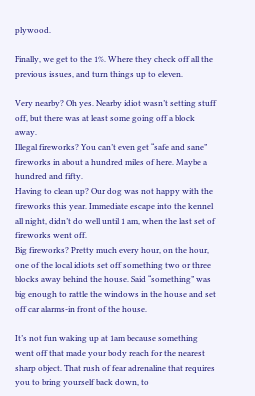plywood.

Finally, we get to the 1%. Where they check off all the previous issues, and turn things up to eleven.

Very nearby? Oh yes. Nearby idiot wasn’t setting stuff off, but there was at least some going off a block away.
Illegal fireworks? You can’t even get “safe and sane” fireworks in about a hundred miles of here. Maybe a hundred and fifty.
Having to clean up? Our dog was not happy with the fireworks this year. Immediate escape into the kennel all night, didn’t do well until 1 am, when the last set of fireworks went off.
Big fireworks? Pretty much every hour, on the hour, one of the local idiots set off something two or three blocks away behind the house. Said “something” was big enough to rattle the windows in the house and set off car alarms-in front of the house.

It’s not fun waking up at 1am because something went off that made your body reach for the nearest sharp object. That rush of fear adrenaline that requires you to bring yourself back down, to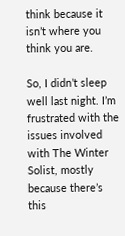think because it isn’t where you think you are.

So, I didn’t sleep well last night. I’m frustrated with the issues involved with The Winter Solist, mostly because there’s this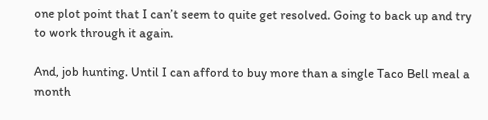one plot point that I can’t seem to quite get resolved. Going to back up and try to work through it again.

And, job hunting. Until I can afford to buy more than a single Taco Bell meal a month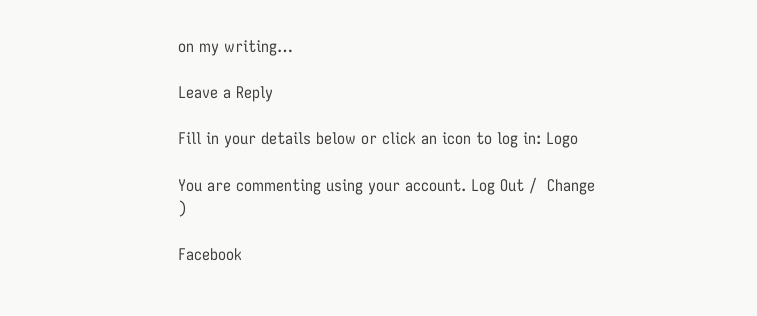on my writing…

Leave a Reply

Fill in your details below or click an icon to log in: Logo

You are commenting using your account. Log Out /  Change )

Facebook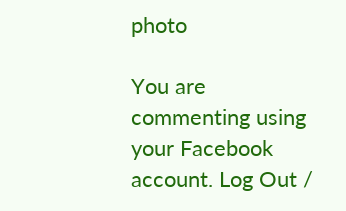photo

You are commenting using your Facebook account. Log Out /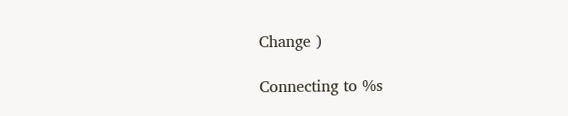Change )

Connecting to %s